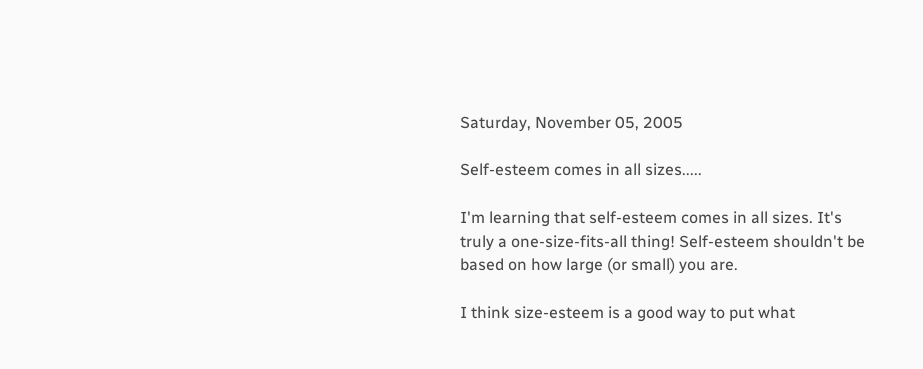Saturday, November 05, 2005

Self-esteem comes in all sizes.....

I'm learning that self-esteem comes in all sizes. It's truly a one-size-fits-all thing! Self-esteem shouldn't be based on how large (or small) you are.

I think size-esteem is a good way to put what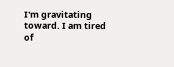I'm gravitating toward. I am tired of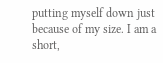putting myself down just because of my size. I am a short,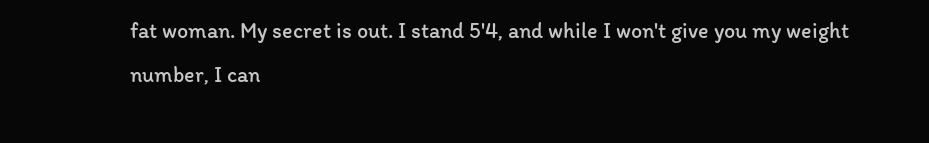fat woman. My secret is out. I stand 5'4, and while I won't give you my weight number, I can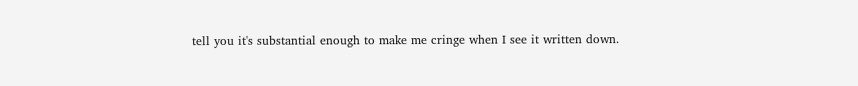tell you it's substantial enough to make me cringe when I see it written down.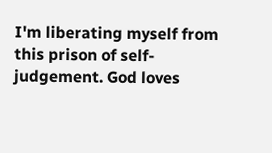I'm liberating myself from this prison of self-judgement. God loves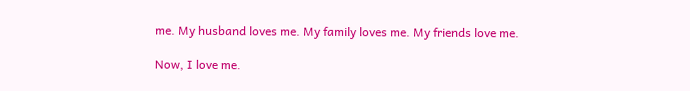me. My husband loves me. My family loves me. My friends love me.

Now, I love me.